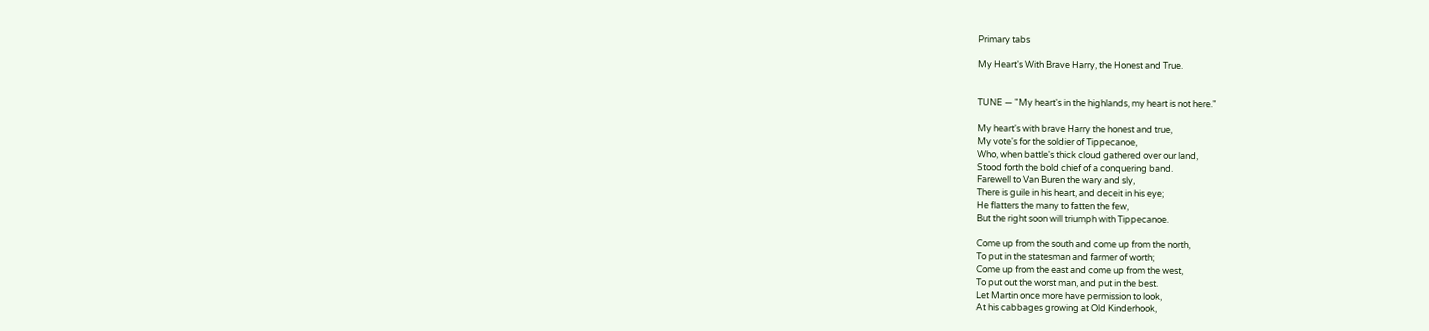Primary tabs

My Heart's With Brave Harry, the Honest and True.


TUNE — "My heart's in the highlands, my heart is not here."

My heart's with brave Harry the honest and true,
My vote's for the soldier of Tippecanoe,
Who, when battle's thick cloud gathered over our land,
Stood forth the bold chief of a conquering band.
Farewell to Van Buren the wary and sly,
There is guile in his heart, and deceit in his eye;
He flatters the many to fatten the few,
But the right soon will triumph with Tippecanoe.

Come up from the south and come up from the north,
To put in the statesman and farmer of worth;
Come up from the east and come up from the west,
To put out the worst man, and put in the best.
Let Martin once more have permission to look,
At his cabbages growing at Old Kinderhook,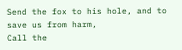Send the fox to his hole, and to save us from harm,
Call the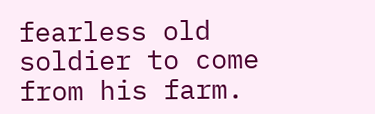fearless old soldier to come from his farm.